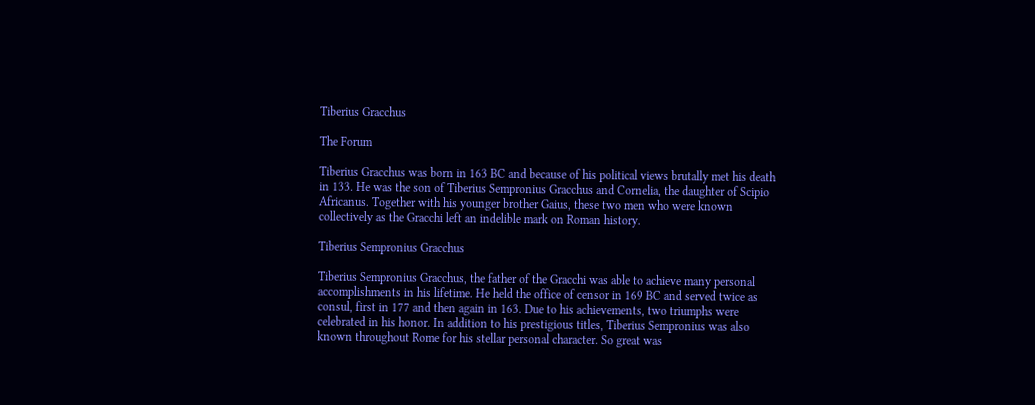Tiberius Gracchus

The Forum

Tiberius Gracchus was born in 163 BC and because of his political views brutally met his death in 133. He was the son of Tiberius Sempronius Gracchus and Cornelia, the daughter of Scipio Africanus. Together with his younger brother Gaius, these two men who were known collectively as the Gracchi left an indelible mark on Roman history.

Tiberius Sempronius Gracchus

Tiberius Sempronius Gracchus, the father of the Gracchi was able to achieve many personal accomplishments in his lifetime. He held the office of censor in 169 BC and served twice as consul, first in 177 and then again in 163. Due to his achievements, two triumphs were celebrated in his honor. In addition to his prestigious titles, Tiberius Sempronius was also known throughout Rome for his stellar personal character. So great was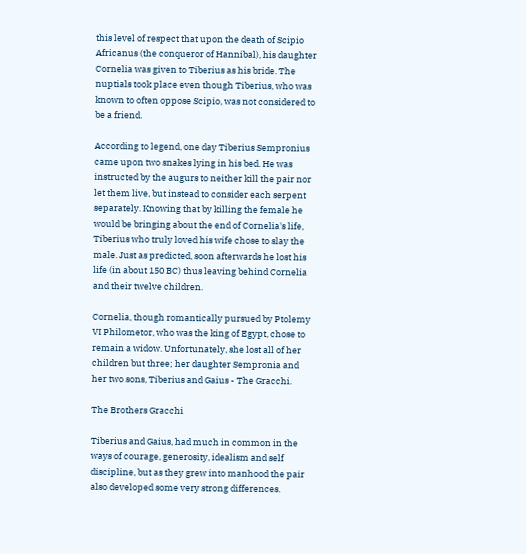this level of respect that upon the death of Scipio Africanus (the conqueror of Hannibal), his daughter Cornelia was given to Tiberius as his bride. The nuptials took place even though Tiberius, who was known to often oppose Scipio, was not considered to be a friend.

According to legend, one day Tiberius Sempronius came upon two snakes lying in his bed. He was instructed by the augurs to neither kill the pair nor let them live, but instead to consider each serpent separately. Knowing that by killing the female he would be bringing about the end of Cornelia's life, Tiberius who truly loved his wife chose to slay the male. Just as predicted, soon afterwards he lost his life (in about 150 BC) thus leaving behind Cornelia and their twelve children.

Cornelia, though romantically pursued by Ptolemy VI Philometor, who was the king of Egypt, chose to remain a widow. Unfortunately, she lost all of her children but three; her daughter Sempronia and her two sons, Tiberius and Gaius - The Gracchi.

The Brothers Gracchi

Tiberius and Gaius, had much in common in the ways of courage, generosity, idealism and self discipline, but as they grew into manhood the pair also developed some very strong differences.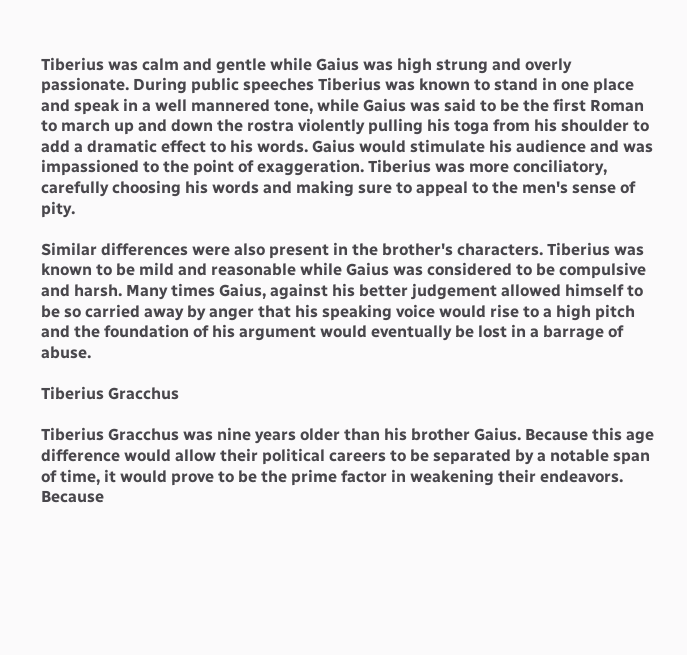Tiberius was calm and gentle while Gaius was high strung and overly passionate. During public speeches Tiberius was known to stand in one place and speak in a well mannered tone, while Gaius was said to be the first Roman to march up and down the rostra violently pulling his toga from his shoulder to add a dramatic effect to his words. Gaius would stimulate his audience and was impassioned to the point of exaggeration. Tiberius was more conciliatory, carefully choosing his words and making sure to appeal to the men's sense of pity.

Similar differences were also present in the brother's characters. Tiberius was known to be mild and reasonable while Gaius was considered to be compulsive and harsh. Many times Gaius, against his better judgement allowed himself to be so carried away by anger that his speaking voice would rise to a high pitch and the foundation of his argument would eventually be lost in a barrage of abuse.

Tiberius Gracchus

Tiberius Gracchus was nine years older than his brother Gaius. Because this age difference would allow their political careers to be separated by a notable span of time, it would prove to be the prime factor in weakening their endeavors. Because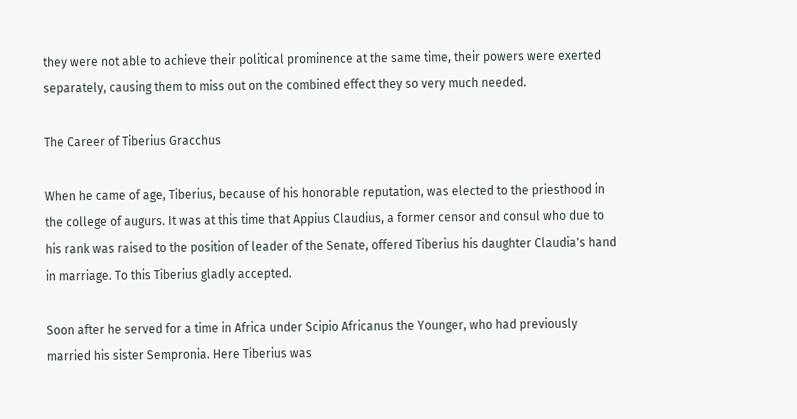they were not able to achieve their political prominence at the same time, their powers were exerted separately, causing them to miss out on the combined effect they so very much needed.

The Career of Tiberius Gracchus

When he came of age, Tiberius, because of his honorable reputation, was elected to the priesthood in the college of augurs. It was at this time that Appius Claudius, a former censor and consul who due to his rank was raised to the position of leader of the Senate, offered Tiberius his daughter Claudia's hand in marriage. To this Tiberius gladly accepted.

Soon after he served for a time in Africa under Scipio Africanus the Younger, who had previously married his sister Sempronia. Here Tiberius was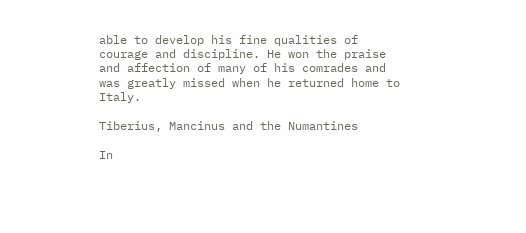able to develop his fine qualities of courage and discipline. He won the praise and affection of many of his comrades and was greatly missed when he returned home to Italy.

Tiberius, Mancinus and the Numantines

In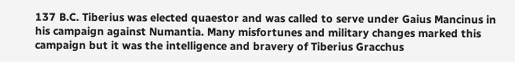137 B.C. Tiberius was elected quaestor and was called to serve under Gaius Mancinus in his campaign against Numantia. Many misfortunes and military changes marked this campaign but it was the intelligence and bravery of Tiberius Gracchus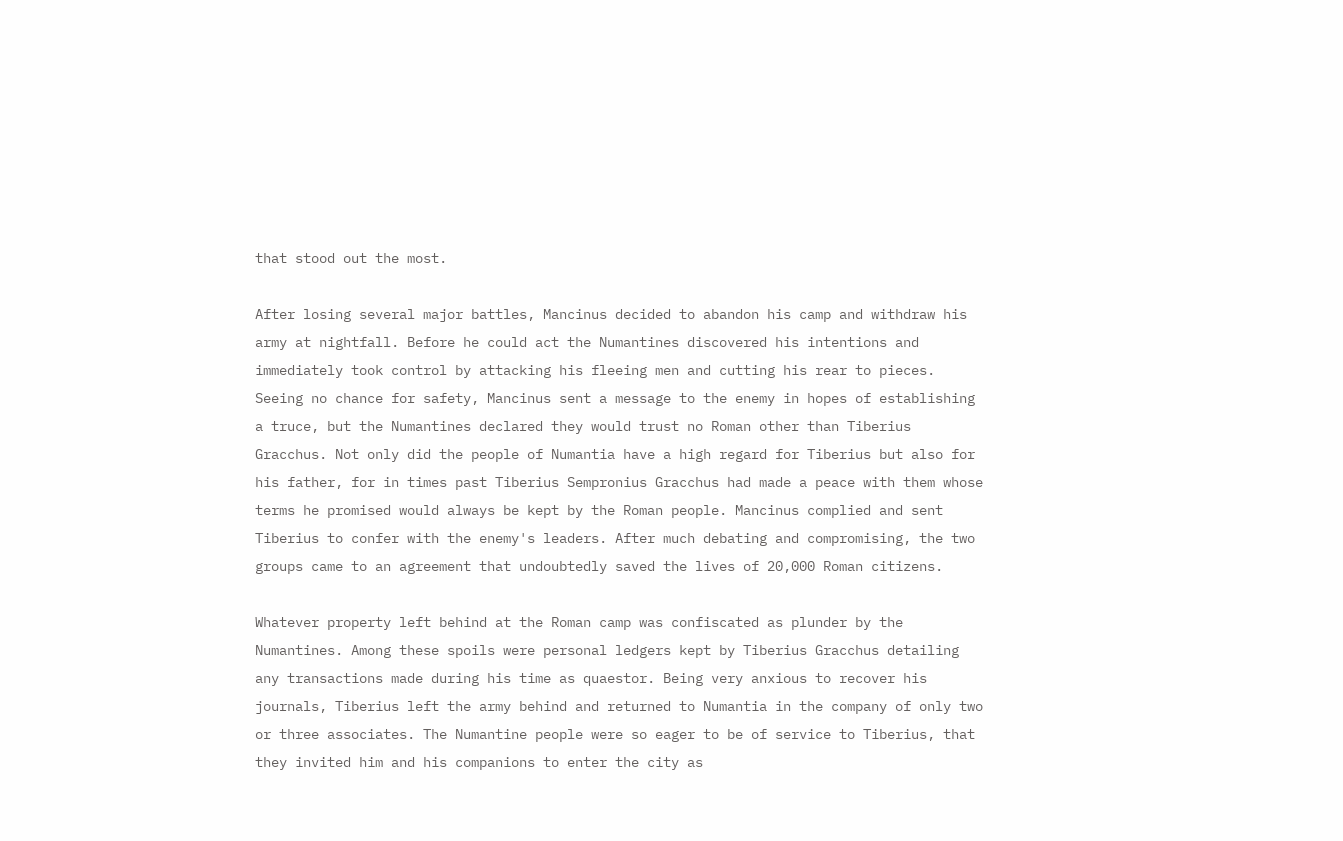that stood out the most.

After losing several major battles, Mancinus decided to abandon his camp and withdraw his army at nightfall. Before he could act the Numantines discovered his intentions and immediately took control by attacking his fleeing men and cutting his rear to pieces. Seeing no chance for safety, Mancinus sent a message to the enemy in hopes of establishing a truce, but the Numantines declared they would trust no Roman other than Tiberius Gracchus. Not only did the people of Numantia have a high regard for Tiberius but also for his father, for in times past Tiberius Sempronius Gracchus had made a peace with them whose terms he promised would always be kept by the Roman people. Mancinus complied and sent Tiberius to confer with the enemy's leaders. After much debating and compromising, the two groups came to an agreement that undoubtedly saved the lives of 20,000 Roman citizens.

Whatever property left behind at the Roman camp was confiscated as plunder by the Numantines. Among these spoils were personal ledgers kept by Tiberius Gracchus detailing any transactions made during his time as quaestor. Being very anxious to recover his journals, Tiberius left the army behind and returned to Numantia in the company of only two or three associates. The Numantine people were so eager to be of service to Tiberius, that they invited him and his companions to enter the city as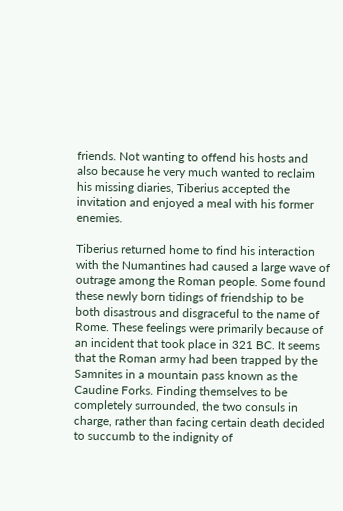friends. Not wanting to offend his hosts and also because he very much wanted to reclaim his missing diaries, Tiberius accepted the invitation and enjoyed a meal with his former enemies.

Tiberius returned home to find his interaction with the Numantines had caused a large wave of outrage among the Roman people. Some found these newly born tidings of friendship to be both disastrous and disgraceful to the name of Rome. These feelings were primarily because of an incident that took place in 321 BC. It seems that the Roman army had been trapped by the Samnites in a mountain pass known as the Caudine Forks. Finding themselves to be completely surrounded, the two consuls in charge, rather than facing certain death decided to succumb to the indignity of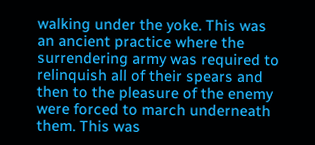walking under the yoke. This was an ancient practice where the surrendering army was required to relinquish all of their spears and then to the pleasure of the enemy were forced to march underneath them. This was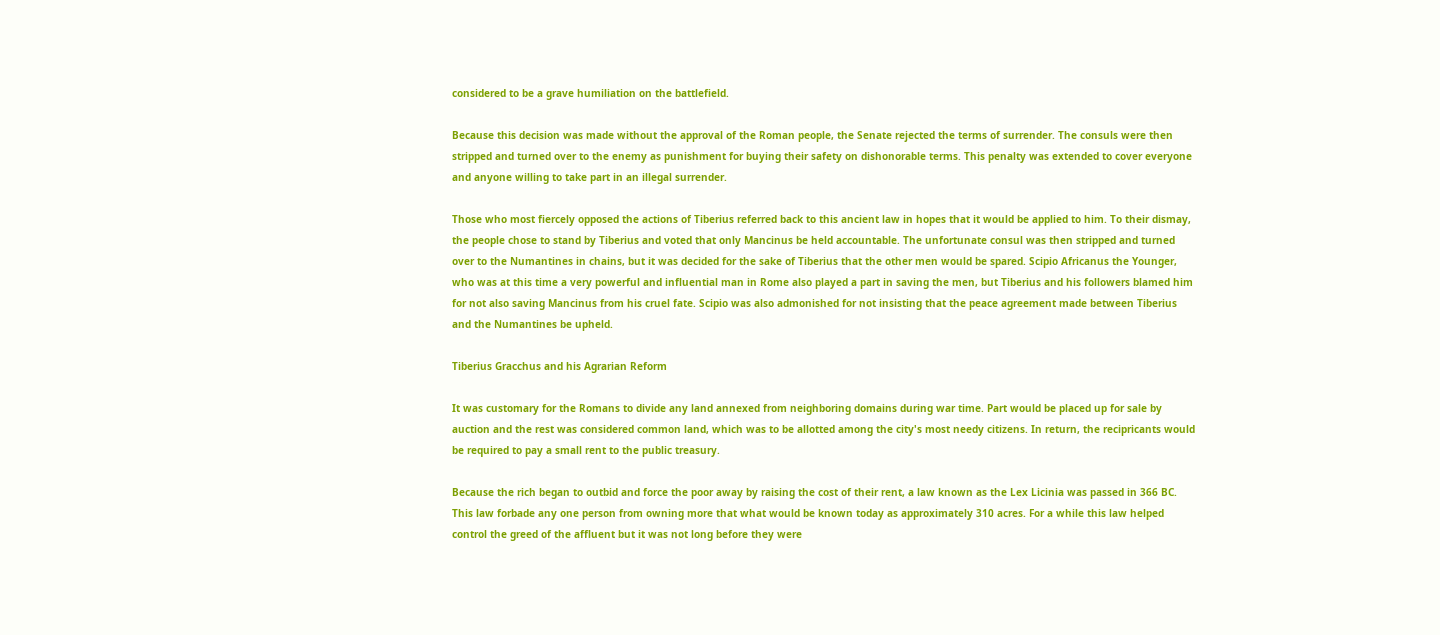considered to be a grave humiliation on the battlefield.

Because this decision was made without the approval of the Roman people, the Senate rejected the terms of surrender. The consuls were then stripped and turned over to the enemy as punishment for buying their safety on dishonorable terms. This penalty was extended to cover everyone and anyone willing to take part in an illegal surrender.

Those who most fiercely opposed the actions of Tiberius referred back to this ancient law in hopes that it would be applied to him. To their dismay, the people chose to stand by Tiberius and voted that only Mancinus be held accountable. The unfortunate consul was then stripped and turned over to the Numantines in chains, but it was decided for the sake of Tiberius that the other men would be spared. Scipio Africanus the Younger, who was at this time a very powerful and influential man in Rome also played a part in saving the men, but Tiberius and his followers blamed him for not also saving Mancinus from his cruel fate. Scipio was also admonished for not insisting that the peace agreement made between Tiberius and the Numantines be upheld.

Tiberius Gracchus and his Agrarian Reform

It was customary for the Romans to divide any land annexed from neighboring domains during war time. Part would be placed up for sale by auction and the rest was considered common land, which was to be allotted among the city's most needy citizens. In return, the recipricants would be required to pay a small rent to the public treasury.

Because the rich began to outbid and force the poor away by raising the cost of their rent, a law known as the Lex Licinia was passed in 366 BC. This law forbade any one person from owning more that what would be known today as approximately 310 acres. For a while this law helped control the greed of the affluent but it was not long before they were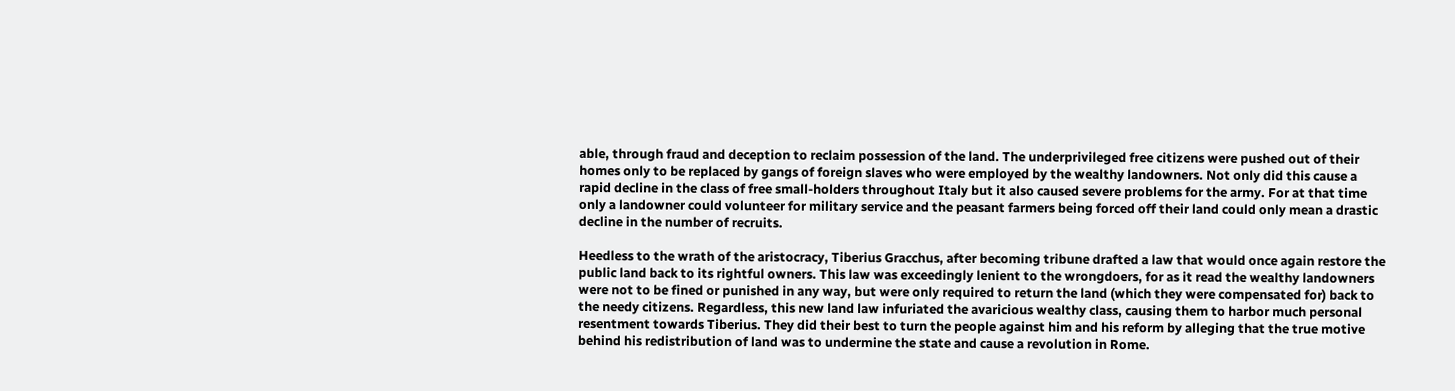able, through fraud and deception to reclaim possession of the land. The underprivileged free citizens were pushed out of their homes only to be replaced by gangs of foreign slaves who were employed by the wealthy landowners. Not only did this cause a rapid decline in the class of free small-holders throughout Italy but it also caused severe problems for the army. For at that time only a landowner could volunteer for military service and the peasant farmers being forced off their land could only mean a drastic decline in the number of recruits.

Heedless to the wrath of the aristocracy, Tiberius Gracchus, after becoming tribune drafted a law that would once again restore the public land back to its rightful owners. This law was exceedingly lenient to the wrongdoers, for as it read the wealthy landowners were not to be fined or punished in any way, but were only required to return the land (which they were compensated for) back to the needy citizens. Regardless, this new land law infuriated the avaricious wealthy class, causing them to harbor much personal resentment towards Tiberius. They did their best to turn the people against him and his reform by alleging that the true motive behind his redistribution of land was to undermine the state and cause a revolution in Rome.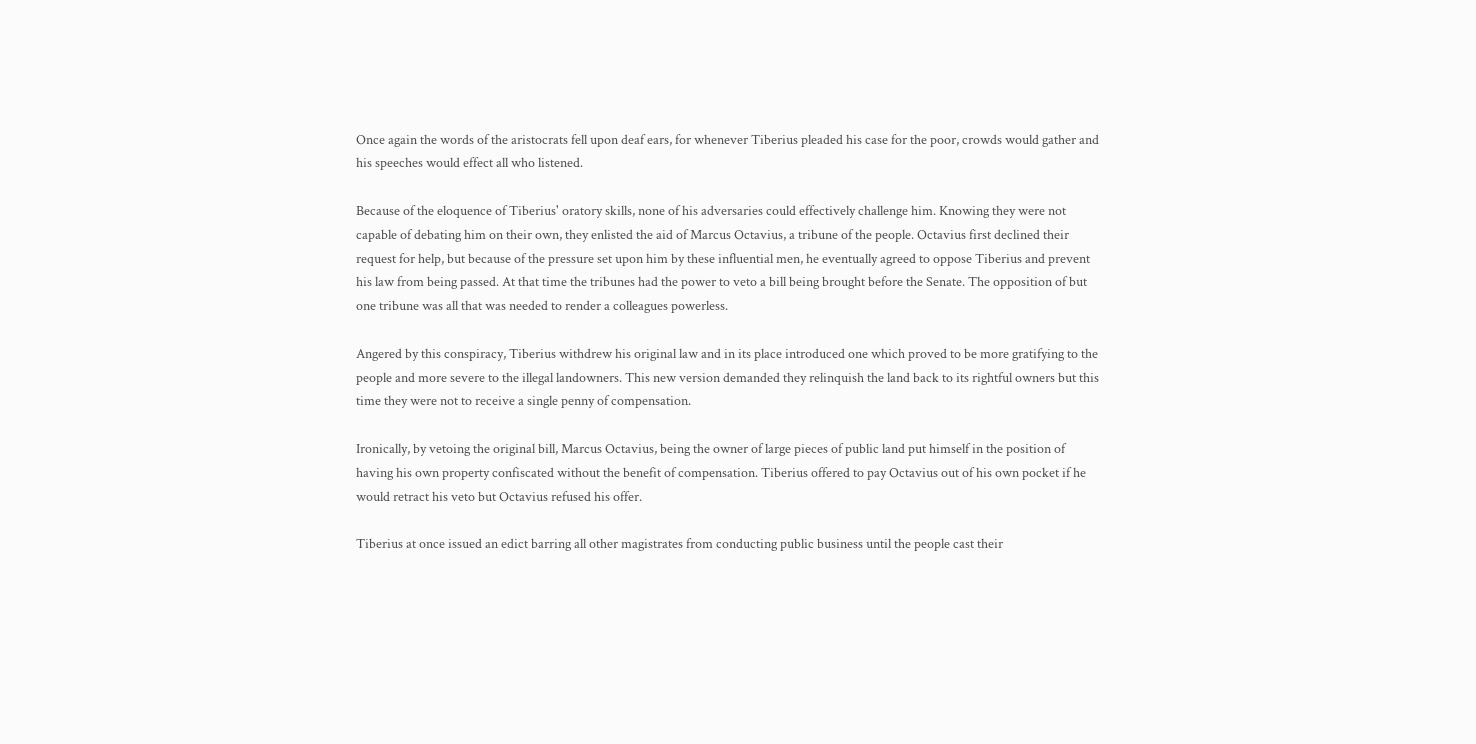Once again the words of the aristocrats fell upon deaf ears, for whenever Tiberius pleaded his case for the poor, crowds would gather and his speeches would effect all who listened.

Because of the eloquence of Tiberius' oratory skills, none of his adversaries could effectively challenge him. Knowing they were not capable of debating him on their own, they enlisted the aid of Marcus Octavius, a tribune of the people. Octavius first declined their request for help, but because of the pressure set upon him by these influential men, he eventually agreed to oppose Tiberius and prevent his law from being passed. At that time the tribunes had the power to veto a bill being brought before the Senate. The opposition of but one tribune was all that was needed to render a colleagues powerless.

Angered by this conspiracy, Tiberius withdrew his original law and in its place introduced one which proved to be more gratifying to the people and more severe to the illegal landowners. This new version demanded they relinquish the land back to its rightful owners but this time they were not to receive a single penny of compensation.

Ironically, by vetoing the original bill, Marcus Octavius, being the owner of large pieces of public land put himself in the position of having his own property confiscated without the benefit of compensation. Tiberius offered to pay Octavius out of his own pocket if he would retract his veto but Octavius refused his offer.

Tiberius at once issued an edict barring all other magistrates from conducting public business until the people cast their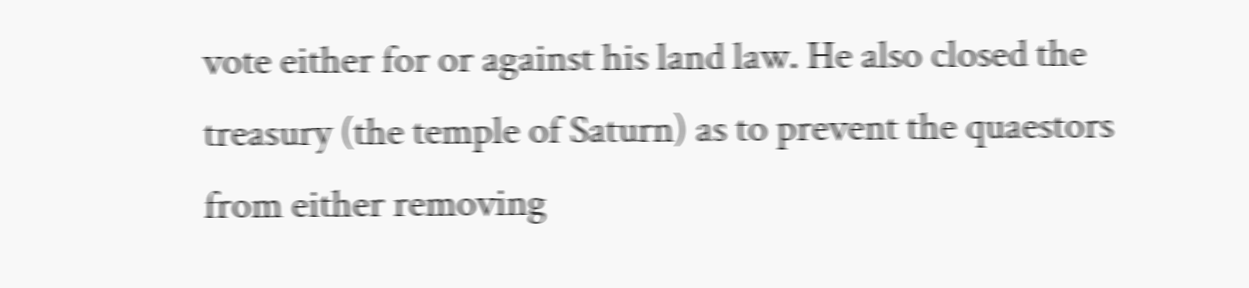vote either for or against his land law. He also closed the treasury (the temple of Saturn) as to prevent the quaestors from either removing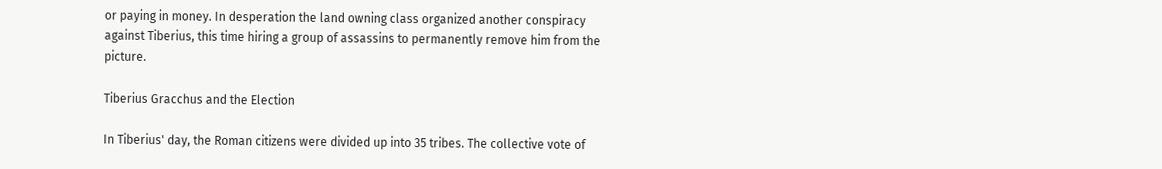or paying in money. In desperation the land owning class organized another conspiracy against Tiberius, this time hiring a group of assassins to permanently remove him from the picture.

Tiberius Gracchus and the Election

In Tiberius' day, the Roman citizens were divided up into 35 tribes. The collective vote of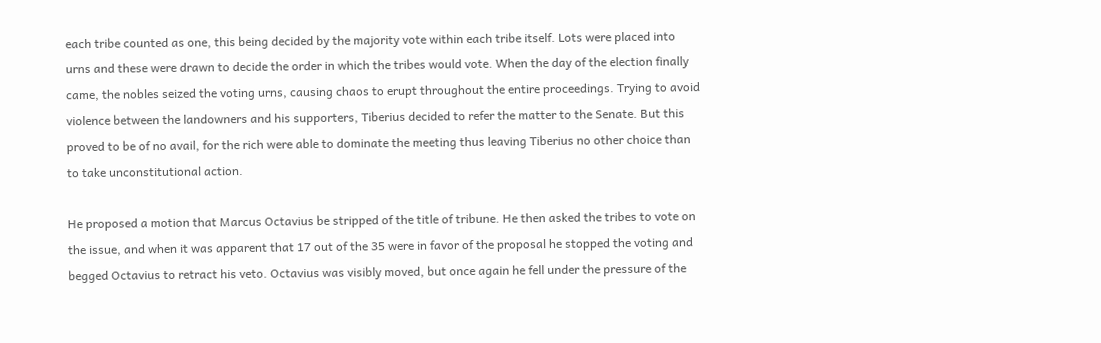each tribe counted as one, this being decided by the majority vote within each tribe itself. Lots were placed into urns and these were drawn to decide the order in which the tribes would vote. When the day of the election finally came, the nobles seized the voting urns, causing chaos to erupt throughout the entire proceedings. Trying to avoid violence between the landowners and his supporters, Tiberius decided to refer the matter to the Senate. But this proved to be of no avail, for the rich were able to dominate the meeting thus leaving Tiberius no other choice than to take unconstitutional action.

He proposed a motion that Marcus Octavius be stripped of the title of tribune. He then asked the tribes to vote on the issue, and when it was apparent that 17 out of the 35 were in favor of the proposal he stopped the voting and begged Octavius to retract his veto. Octavius was visibly moved, but once again he fell under the pressure of the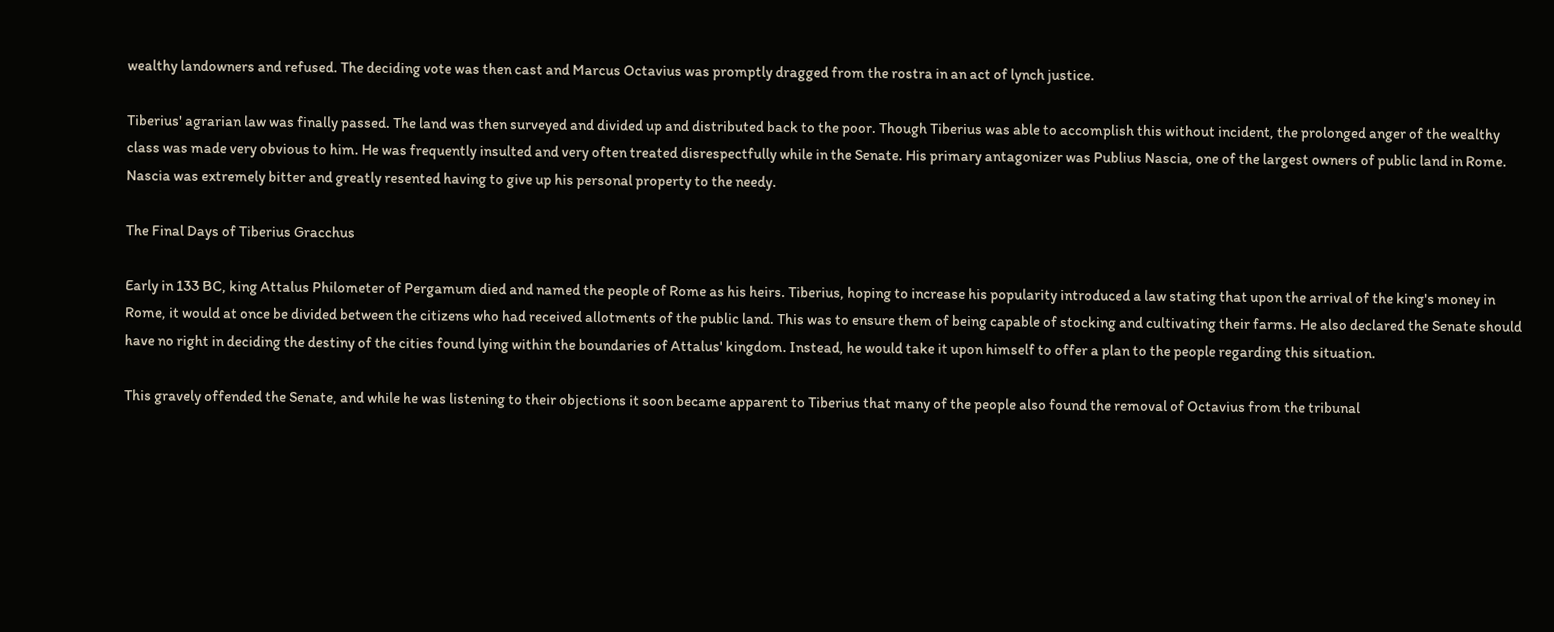wealthy landowners and refused. The deciding vote was then cast and Marcus Octavius was promptly dragged from the rostra in an act of lynch justice.

Tiberius' agrarian law was finally passed. The land was then surveyed and divided up and distributed back to the poor. Though Tiberius was able to accomplish this without incident, the prolonged anger of the wealthy class was made very obvious to him. He was frequently insulted and very often treated disrespectfully while in the Senate. His primary antagonizer was Publius Nascia, one of the largest owners of public land in Rome. Nascia was extremely bitter and greatly resented having to give up his personal property to the needy.

The Final Days of Tiberius Gracchus

Early in 133 BC, king Attalus Philometer of Pergamum died and named the people of Rome as his heirs. Tiberius, hoping to increase his popularity introduced a law stating that upon the arrival of the king's money in Rome, it would at once be divided between the citizens who had received allotments of the public land. This was to ensure them of being capable of stocking and cultivating their farms. He also declared the Senate should have no right in deciding the destiny of the cities found lying within the boundaries of Attalus' kingdom. Instead, he would take it upon himself to offer a plan to the people regarding this situation.

This gravely offended the Senate, and while he was listening to their objections it soon became apparent to Tiberius that many of the people also found the removal of Octavius from the tribunal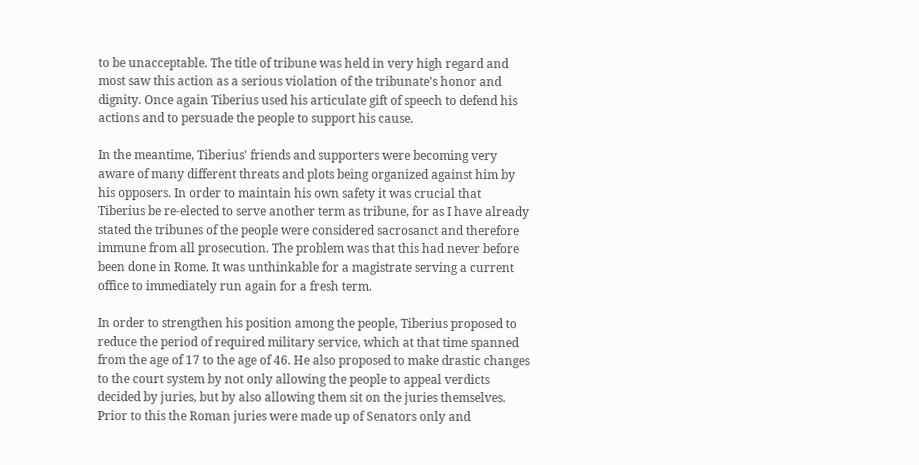to be unacceptable. The title of tribune was held in very high regard and most saw this action as a serious violation of the tribunate's honor and dignity. Once again Tiberius used his articulate gift of speech to defend his actions and to persuade the people to support his cause.

In the meantime, Tiberius' friends and supporters were becoming very aware of many different threats and plots being organized against him by his opposers. In order to maintain his own safety it was crucial that Tiberius be re-elected to serve another term as tribune, for as I have already stated the tribunes of the people were considered sacrosanct and therefore immune from all prosecution. The problem was that this had never before been done in Rome. It was unthinkable for a magistrate serving a current office to immediately run again for a fresh term.

In order to strengthen his position among the people, Tiberius proposed to reduce the period of required military service, which at that time spanned from the age of 17 to the age of 46. He also proposed to make drastic changes to the court system by not only allowing the people to appeal verdicts decided by juries, but by also allowing them sit on the juries themselves. Prior to this the Roman juries were made up of Senators only and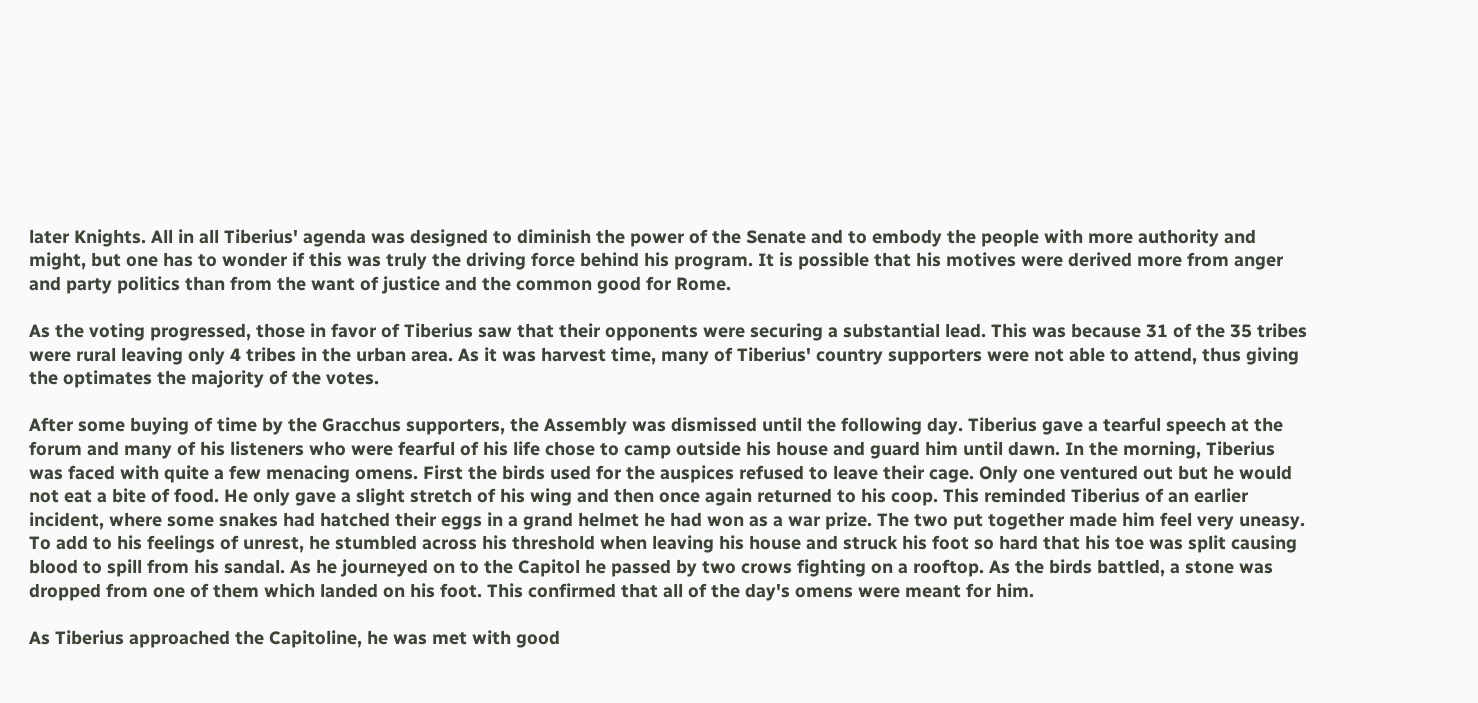later Knights. All in all Tiberius' agenda was designed to diminish the power of the Senate and to embody the people with more authority and might, but one has to wonder if this was truly the driving force behind his program. It is possible that his motives were derived more from anger and party politics than from the want of justice and the common good for Rome.

As the voting progressed, those in favor of Tiberius saw that their opponents were securing a substantial lead. This was because 31 of the 35 tribes were rural leaving only 4 tribes in the urban area. As it was harvest time, many of Tiberius' country supporters were not able to attend, thus giving the optimates the majority of the votes.

After some buying of time by the Gracchus supporters, the Assembly was dismissed until the following day. Tiberius gave a tearful speech at the forum and many of his listeners who were fearful of his life chose to camp outside his house and guard him until dawn. In the morning, Tiberius was faced with quite a few menacing omens. First the birds used for the auspices refused to leave their cage. Only one ventured out but he would not eat a bite of food. He only gave a slight stretch of his wing and then once again returned to his coop. This reminded Tiberius of an earlier incident, where some snakes had hatched their eggs in a grand helmet he had won as a war prize. The two put together made him feel very uneasy. To add to his feelings of unrest, he stumbled across his threshold when leaving his house and struck his foot so hard that his toe was split causing blood to spill from his sandal. As he journeyed on to the Capitol he passed by two crows fighting on a rooftop. As the birds battled, a stone was dropped from one of them which landed on his foot. This confirmed that all of the day's omens were meant for him.

As Tiberius approached the Capitoline, he was met with good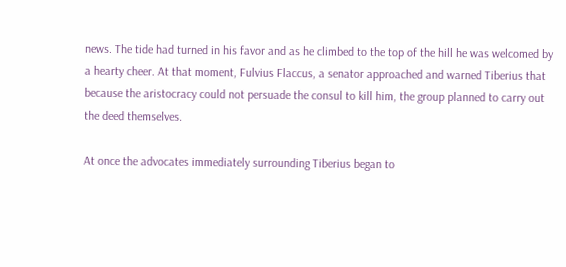news. The tide had turned in his favor and as he climbed to the top of the hill he was welcomed by a hearty cheer. At that moment, Fulvius Flaccus, a senator approached and warned Tiberius that because the aristocracy could not persuade the consul to kill him, the group planned to carry out the deed themselves.

At once the advocates immediately surrounding Tiberius began to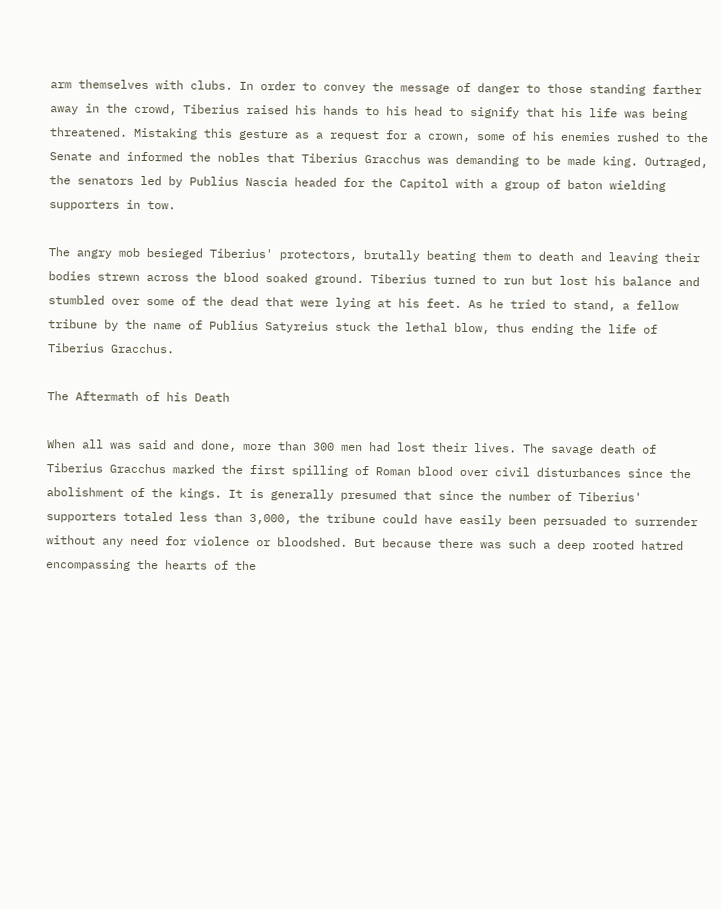arm themselves with clubs. In order to convey the message of danger to those standing farther away in the crowd, Tiberius raised his hands to his head to signify that his life was being threatened. Mistaking this gesture as a request for a crown, some of his enemies rushed to the Senate and informed the nobles that Tiberius Gracchus was demanding to be made king. Outraged, the senators led by Publius Nascia headed for the Capitol with a group of baton wielding supporters in tow.

The angry mob besieged Tiberius' protectors, brutally beating them to death and leaving their bodies strewn across the blood soaked ground. Tiberius turned to run but lost his balance and stumbled over some of the dead that were lying at his feet. As he tried to stand, a fellow tribune by the name of Publius Satyreius stuck the lethal blow, thus ending the life of Tiberius Gracchus.

The Aftermath of his Death

When all was said and done, more than 300 men had lost their lives. The savage death of Tiberius Gracchus marked the first spilling of Roman blood over civil disturbances since the abolishment of the kings. It is generally presumed that since the number of Tiberius' supporters totaled less than 3,000, the tribune could have easily been persuaded to surrender without any need for violence or bloodshed. But because there was such a deep rooted hatred encompassing the hearts of the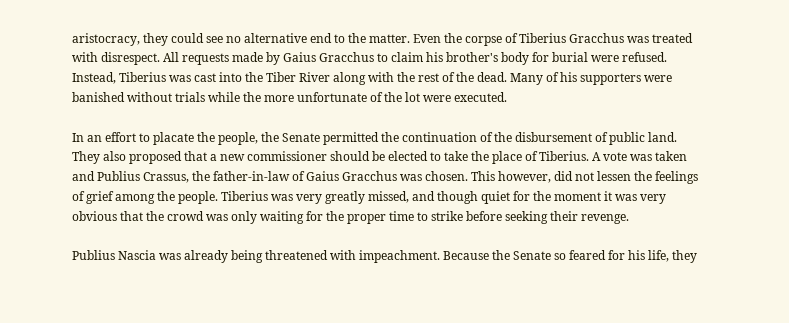aristocracy, they could see no alternative end to the matter. Even the corpse of Tiberius Gracchus was treated with disrespect. All requests made by Gaius Gracchus to claim his brother's body for burial were refused. Instead, Tiberius was cast into the Tiber River along with the rest of the dead. Many of his supporters were banished without trials while the more unfortunate of the lot were executed.

In an effort to placate the people, the Senate permitted the continuation of the disbursement of public land. They also proposed that a new commissioner should be elected to take the place of Tiberius. A vote was taken and Publius Crassus, the father-in-law of Gaius Gracchus was chosen. This however, did not lessen the feelings of grief among the people. Tiberius was very greatly missed, and though quiet for the moment it was very obvious that the crowd was only waiting for the proper time to strike before seeking their revenge.

Publius Nascia was already being threatened with impeachment. Because the Senate so feared for his life, they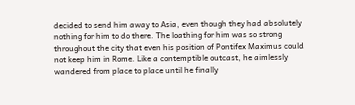decided to send him away to Asia, even though they had absolutely nothing for him to do there. The loathing for him was so strong throughout the city that even his position of Pontifex Maximus could not keep him in Rome. Like a contemptible outcast, he aimlessly wandered from place to place until he finally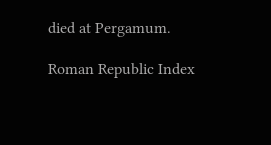died at Pergamum.

Roman Republic Index